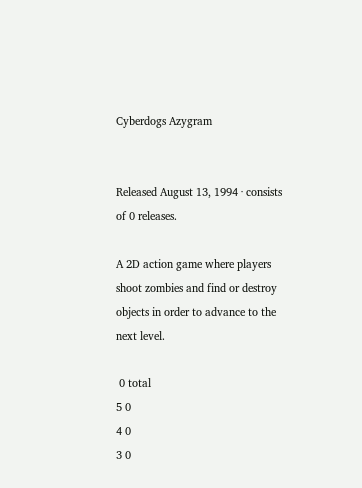Cyberdogs Azygram


Released August 13, 1994 · consists of 0 releases.

A 2D action game where players shoot zombies and find or destroy objects in order to advance to the next level.

 0 total
5 0
4 0
3 0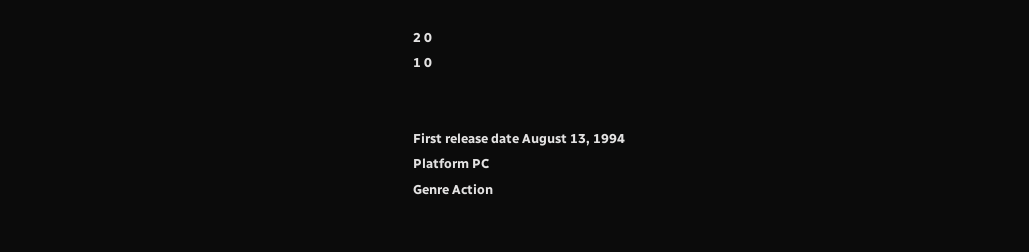2 0
1 0


First release date August 13, 1994
Platform PC
Genre Action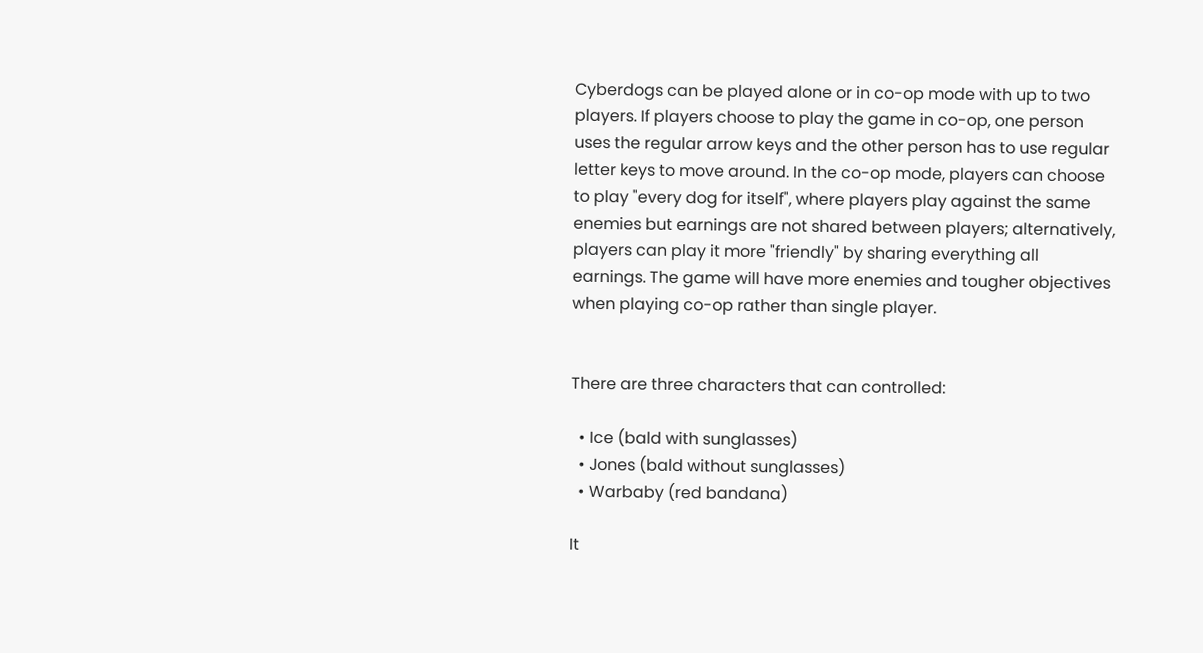Cyberdogs can be played alone or in co-op mode with up to two players. If players choose to play the game in co-op, one person uses the regular arrow keys and the other person has to use regular letter keys to move around. In the co-op mode, players can choose to play "every dog for itself", where players play against the same enemies but earnings are not shared between players; alternatively, players can play it more "friendly" by sharing everything all earnings. The game will have more enemies and tougher objectives when playing co-op rather than single player.


There are three characters that can controlled:

  • Ice (bald with sunglasses)
  • Jones (bald without sunglasses)
  • Warbaby (red bandana)

It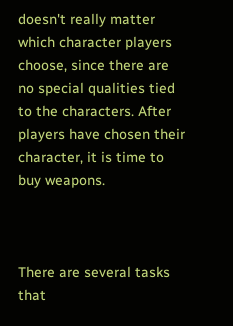doesn't really matter which character players choose, since there are no special qualities tied to the characters. After players have chosen their character, it is time to buy weapons.



There are several tasks that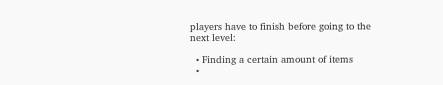players have to finish before going to the next level:

  • Finding a certain amount of items
  •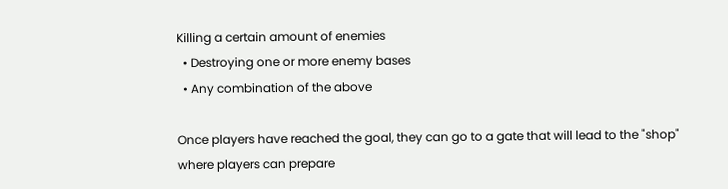Killing a certain amount of enemies
  • Destroying one or more enemy bases
  • Any combination of the above

Once players have reached the goal, they can go to a gate that will lead to the "shop" where players can prepare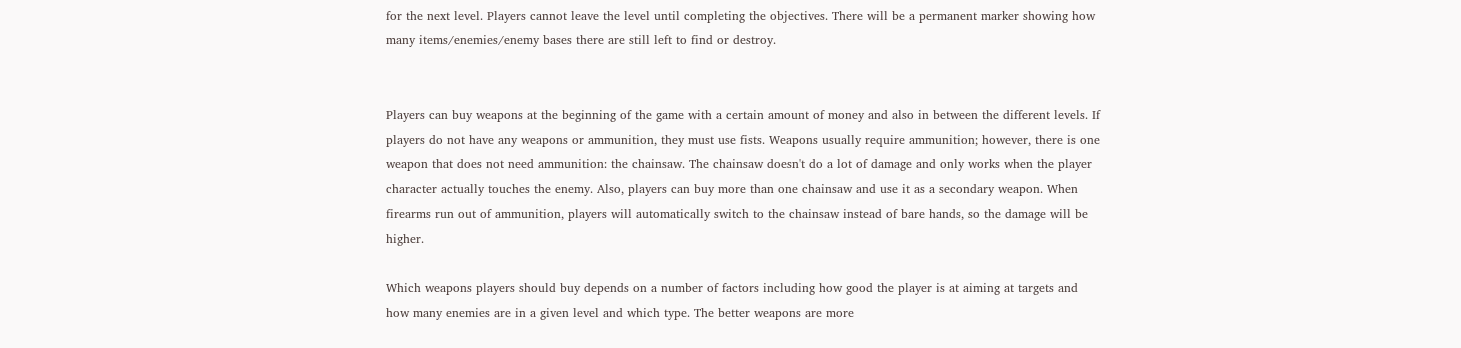for the next level. Players cannot leave the level until completing the objectives. There will be a permanent marker showing how many items/enemies/enemy bases there are still left to find or destroy.


Players can buy weapons at the beginning of the game with a certain amount of money and also in between the different levels. If players do not have any weapons or ammunition, they must use fists. Weapons usually require ammunition; however, there is one weapon that does not need ammunition: the chainsaw. The chainsaw doesn't do a lot of damage and only works when the player character actually touches the enemy. Also, players can buy more than one chainsaw and use it as a secondary weapon. When firearms run out of ammunition, players will automatically switch to the chainsaw instead of bare hands, so the damage will be higher.

Which weapons players should buy depends on a number of factors including how good the player is at aiming at targets and how many enemies are in a given level and which type. The better weapons are more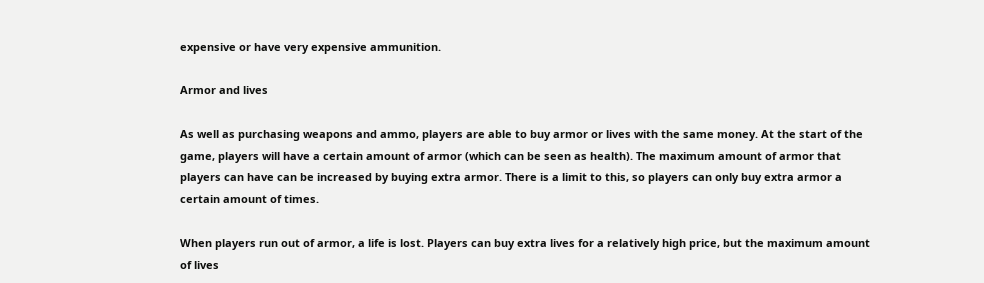expensive or have very expensive ammunition.

Armor and lives

As well as purchasing weapons and ammo, players are able to buy armor or lives with the same money. At the start of the game, players will have a certain amount of armor (which can be seen as health). The maximum amount of armor that players can have can be increased by buying extra armor. There is a limit to this, so players can only buy extra armor a certain amount of times.

When players run out of armor, a life is lost. Players can buy extra lives for a relatively high price, but the maximum amount of lives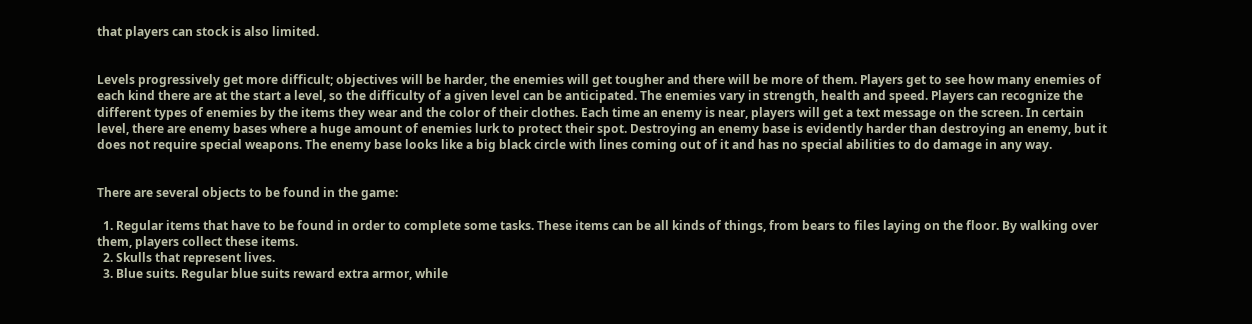that players can stock is also limited.


Levels progressively get more difficult; objectives will be harder, the enemies will get tougher and there will be more of them. Players get to see how many enemies of each kind there are at the start a level, so the difficulty of a given level can be anticipated. The enemies vary in strength, health and speed. Players can recognize the different types of enemies by the items they wear and the color of their clothes. Each time an enemy is near, players will get a text message on the screen. In certain level, there are enemy bases where a huge amount of enemies lurk to protect their spot. Destroying an enemy base is evidently harder than destroying an enemy, but it does not require special weapons. The enemy base looks like a big black circle with lines coming out of it and has no special abilities to do damage in any way.


There are several objects to be found in the game:

  1. Regular items that have to be found in order to complete some tasks. These items can be all kinds of things, from bears to files laying on the floor. By walking over them, players collect these items.
  2. Skulls that represent lives.
  3. Blue suits. Regular blue suits reward extra armor, while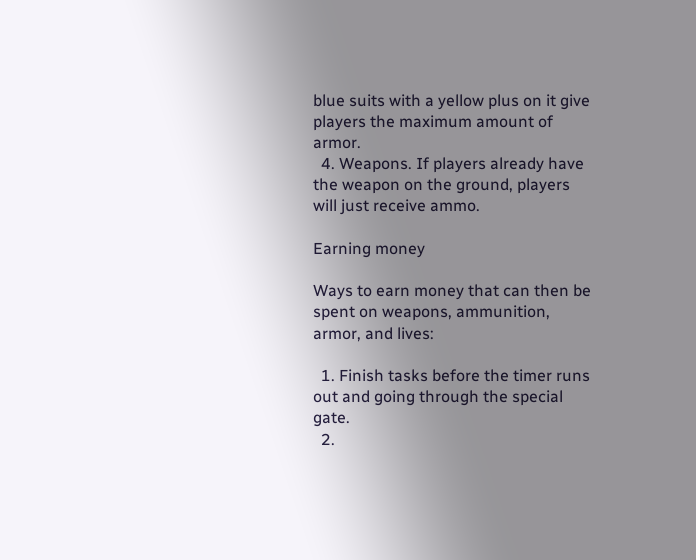blue suits with a yellow plus on it give players the maximum amount of armor.
  4. Weapons. If players already have the weapon on the ground, players will just receive ammo.

Earning money

Ways to earn money that can then be spent on weapons, ammunition, armor, and lives:

  1. Finish tasks before the timer runs out and going through the special gate.
  2.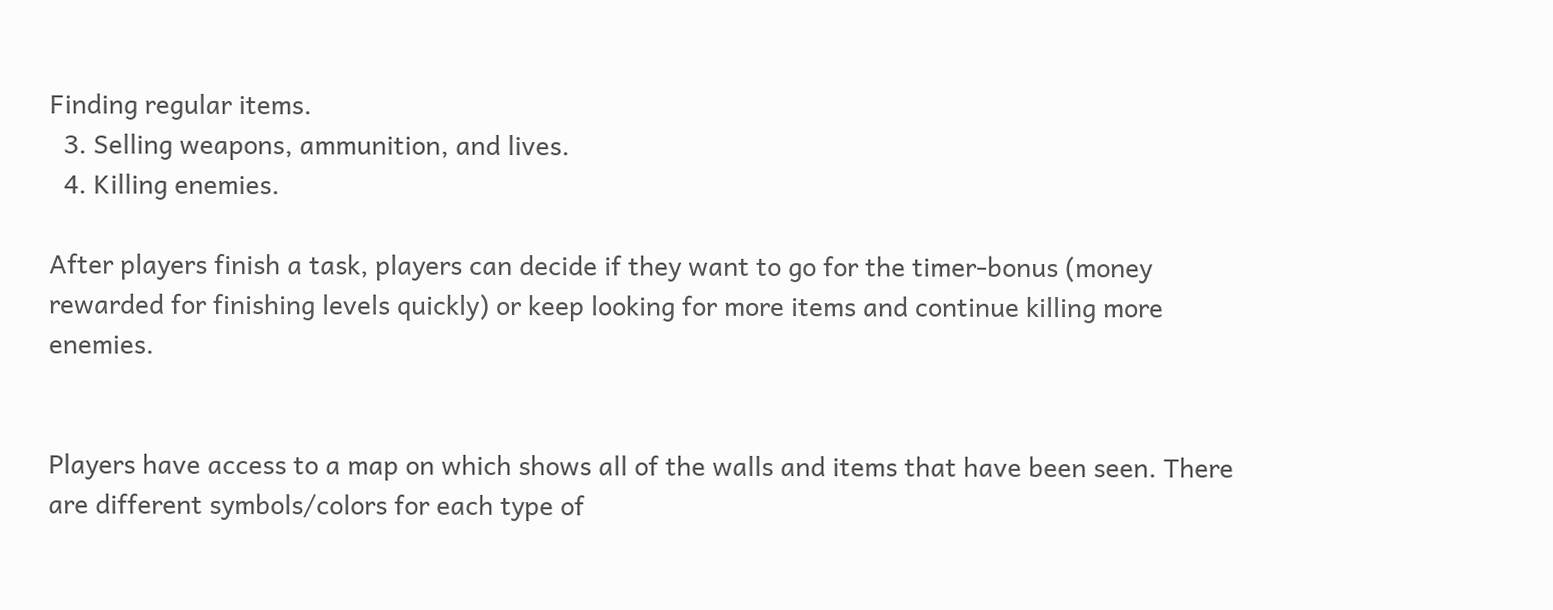Finding regular items.
  3. Selling weapons, ammunition, and lives.
  4. Killing enemies.

After players finish a task, players can decide if they want to go for the timer-bonus (money rewarded for finishing levels quickly) or keep looking for more items and continue killing more enemies.


Players have access to a map on which shows all of the walls and items that have been seen. There are different symbols/colors for each type of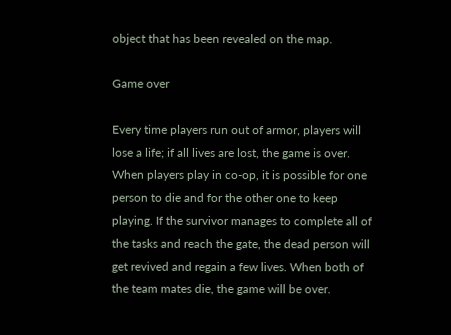object that has been revealed on the map.

Game over

Every time players run out of armor, players will lose a life; if all lives are lost, the game is over. When players play in co-op, it is possible for one person to die and for the other one to keep playing. If the survivor manages to complete all of the tasks and reach the gate, the dead person will get revived and regain a few lives. When both of the team mates die, the game will be over.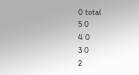0 total
5 0
4 0
3 0
2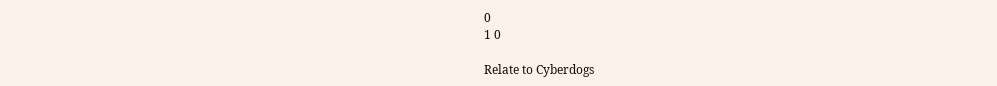0
1 0

Relate to Cyberdogs